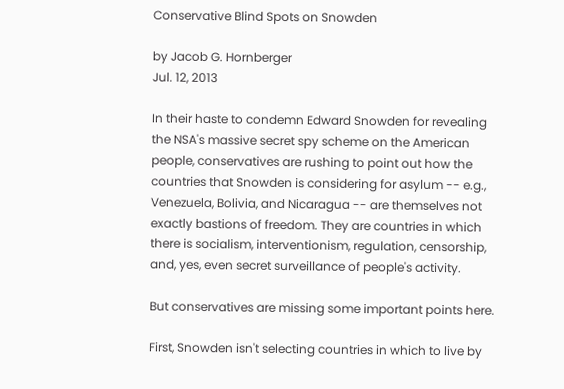Conservative Blind Spots on Snowden

by Jacob G. Hornberger
Jul. 12, 2013

In their haste to condemn Edward Snowden for revealing the NSA's massive secret spy scheme on the American people, conservatives are rushing to point out how the countries that Snowden is considering for asylum -- e.g., Venezuela, Bolivia, and Nicaragua -- are themselves not exactly bastions of freedom. They are countries in which there is socialism, interventionism, regulation, censorship, and, yes, even secret surveillance of people's activity.

But conservatives are missing some important points here.

First, Snowden isn't selecting countries in which to live by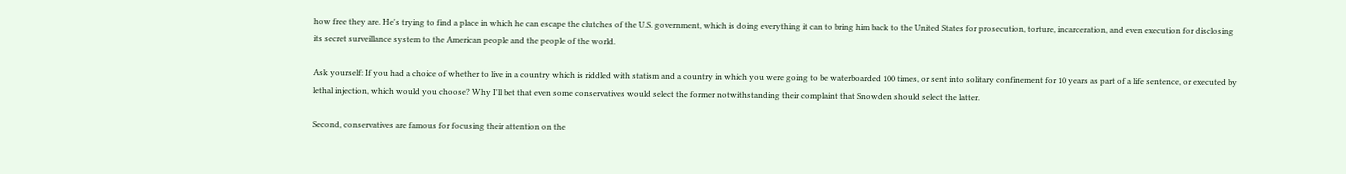how free they are. He's trying to find a place in which he can escape the clutches of the U.S. government, which is doing everything it can to bring him back to the United States for prosecution, torture, incarceration, and even execution for disclosing its secret surveillance system to the American people and the people of the world.

Ask yourself: If you had a choice of whether to live in a country which is riddled with statism and a country in which you were going to be waterboarded 100 times, or sent into solitary confinement for 10 years as part of a life sentence, or executed by lethal injection, which would you choose? Why I'll bet that even some conservatives would select the former notwithstanding their complaint that Snowden should select the latter.

Second, conservatives are famous for focusing their attention on the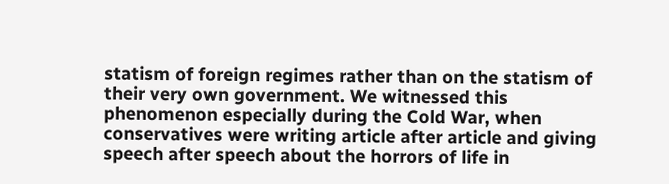statism of foreign regimes rather than on the statism of their very own government. We witnessed this phenomenon especially during the Cold War, when conservatives were writing article after article and giving speech after speech about the horrors of life in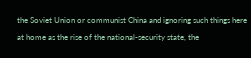the Soviet Union or communist China and ignoring such things here at home as the rise of the national-security state, the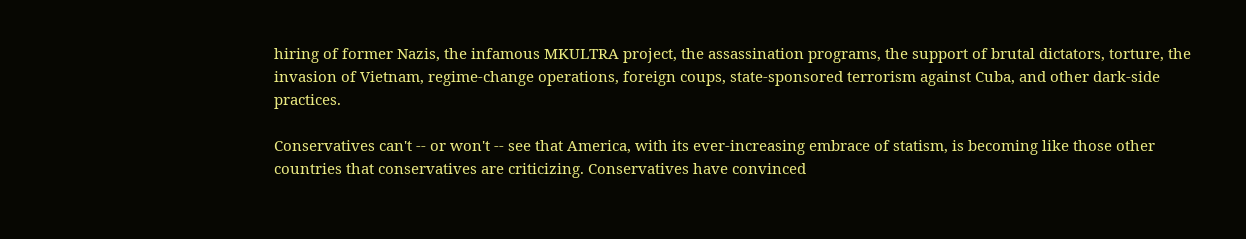hiring of former Nazis, the infamous MKULTRA project, the assassination programs, the support of brutal dictators, torture, the invasion of Vietnam, regime-change operations, foreign coups, state-sponsored terrorism against Cuba, and other dark-side practices.

Conservatives can't -- or won't -- see that America, with its ever-increasing embrace of statism, is becoming like those other countries that conservatives are criticizing. Conservatives have convinced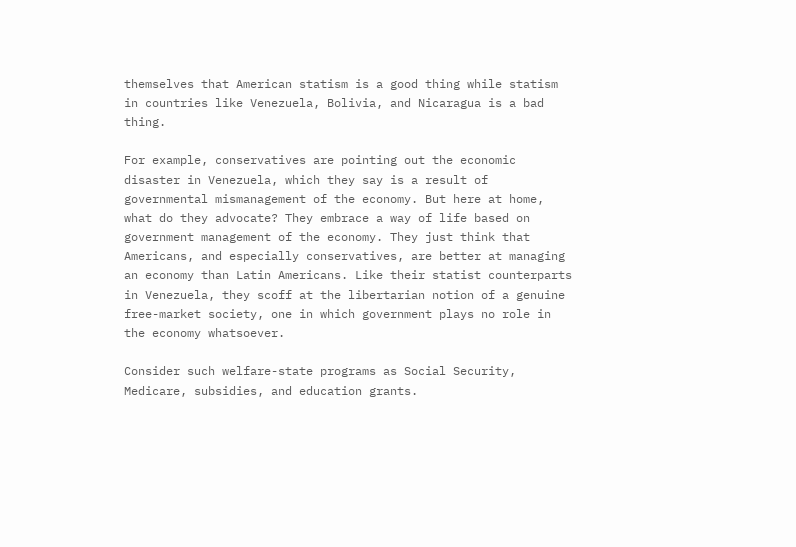themselves that American statism is a good thing while statism in countries like Venezuela, Bolivia, and Nicaragua is a bad thing.

For example, conservatives are pointing out the economic disaster in Venezuela, which they say is a result of governmental mismanagement of the economy. But here at home, what do they advocate? They embrace a way of life based on government management of the economy. They just think that Americans, and especially conservatives, are better at managing an economy than Latin Americans. Like their statist counterparts in Venezuela, they scoff at the libertarian notion of a genuine free-market society, one in which government plays no role in the economy whatsoever.

Consider such welfare-state programs as Social Security, Medicare, subsidies, and education grants.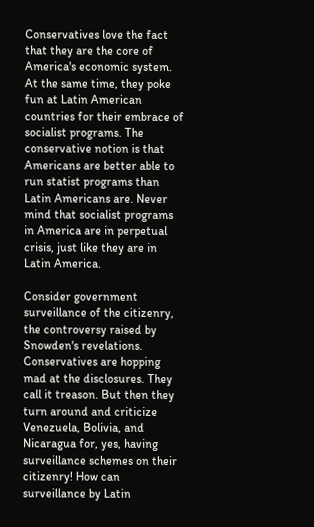Conservatives love the fact that they are the core of America's economic system. At the same time, they poke fun at Latin American countries for their embrace of socialist programs. The conservative notion is that Americans are better able to run statist programs than Latin Americans are. Never mind that socialist programs in America are in perpetual crisis, just like they are in Latin America.

Consider government surveillance of the citizenry, the controversy raised by Snowden's revelations. Conservatives are hopping mad at the disclosures. They call it treason. But then they turn around and criticize Venezuela, Bolivia, and Nicaragua for, yes, having surveillance schemes on their citizenry! How can surveillance by Latin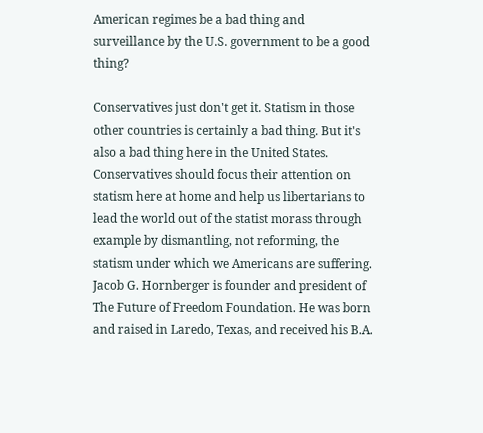American regimes be a bad thing and surveillance by the U.S. government to be a good thing?

Conservatives just don't get it. Statism in those other countries is certainly a bad thing. But it's also a bad thing here in the United States. Conservatives should focus their attention on statism here at home and help us libertarians to lead the world out of the statist morass through example by dismantling, not reforming, the statism under which we Americans are suffering.
Jacob G. Hornberger is founder and president of The Future of Freedom Foundation. He was born and raised in Laredo, Texas, and received his B.A.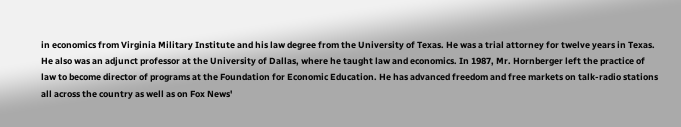in economics from Virginia Military Institute and his law degree from the University of Texas. He was a trial attorney for twelve years in Texas. He also was an adjunct professor at the University of Dallas, where he taught law and economics. In 1987, Mr. Hornberger left the practice of law to become director of programs at the Foundation for Economic Education. He has advanced freedom and free markets on talk-radio stations all across the country as well as on Fox News'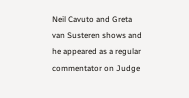Neil Cavuto and Greta van Susteren shows and he appeared as a regular commentator on Judge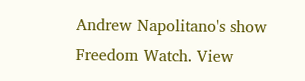Andrew Napolitano's show Freedom Watch. View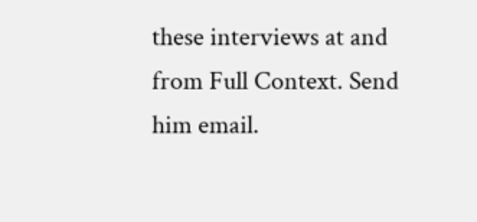these interviews at and from Full Context. Send him email.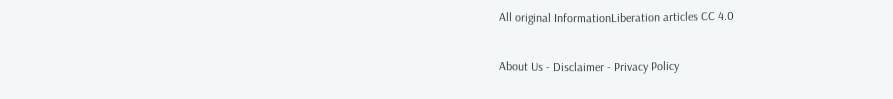All original InformationLiberation articles CC 4.0

About Us - Disclaimer - Privacy Policy